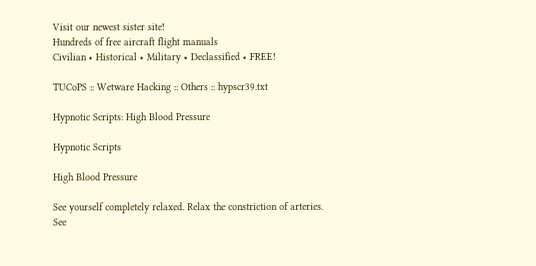Visit our newest sister site!
Hundreds of free aircraft flight manuals
Civilian • Historical • Military • Declassified • FREE!

TUCoPS :: Wetware Hacking :: Others :: hypscr39.txt

Hypnotic Scripts: High Blood Pressure

Hypnotic Scripts

High Blood Pressure

See yourself completely relaxed. Relax the constriction of arteries. See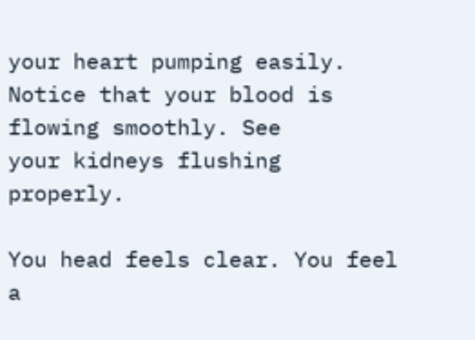your heart pumping easily. Notice that your blood is flowing smoothly. See
your kidneys flushing properly.

You head feels clear. You feel a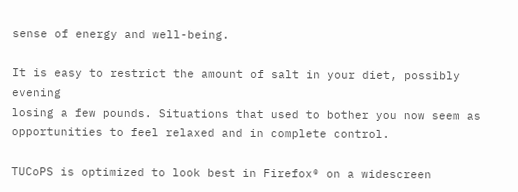sense of energy and well-being.

It is easy to restrict the amount of salt in your diet, possibly evening
losing a few pounds. Situations that used to bother you now seem as
opportunities to feel relaxed and in complete control.

TUCoPS is optimized to look best in Firefox® on a widescreen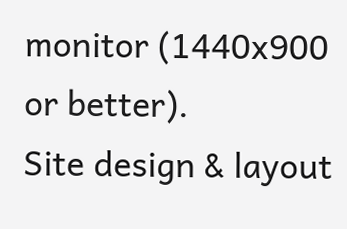monitor (1440x900 or better).
Site design & layout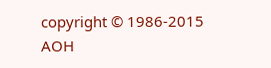copyright © 1986-2015 AOH